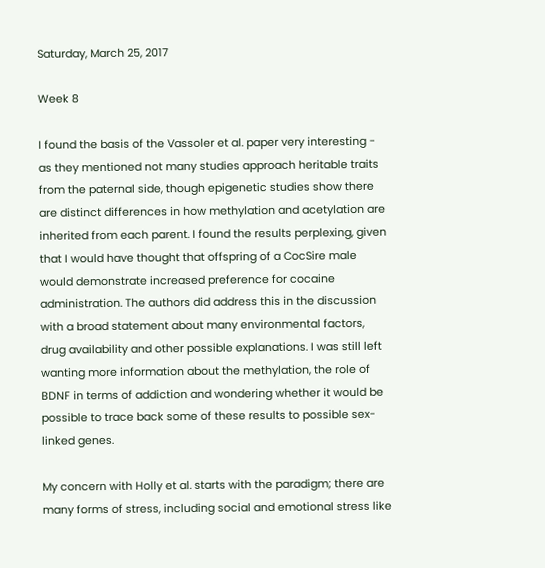Saturday, March 25, 2017

Week 8

I found the basis of the Vassoler et al. paper very interesting - as they mentioned not many studies approach heritable traits from the paternal side, though epigenetic studies show there are distinct differences in how methylation and acetylation are inherited from each parent. I found the results perplexing, given that I would have thought that offspring of a CocSire male would demonstrate increased preference for cocaine administration. The authors did address this in the discussion with a broad statement about many environmental factors, drug availability and other possible explanations. I was still left wanting more information about the methylation, the role of BDNF in terms of addiction and wondering whether it would be possible to trace back some of these results to possible sex-linked genes.

My concern with Holly et al. starts with the paradigm; there are many forms of stress, including social and emotional stress like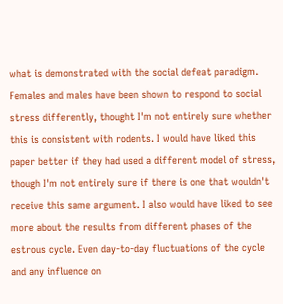what is demonstrated with the social defeat paradigm. Females and males have been shown to respond to social stress differently, thought I'm not entirely sure whether this is consistent with rodents. I would have liked this paper better if they had used a different model of stress, though I'm not entirely sure if there is one that wouldn't receive this same argument. I also would have liked to see more about the results from different phases of the estrous cycle. Even day-to-day fluctuations of the cycle and any influence on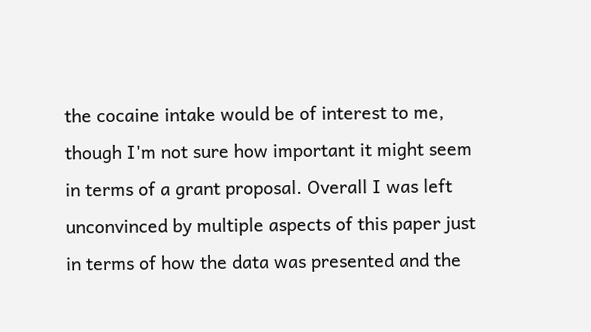the cocaine intake would be of interest to me, though I'm not sure how important it might seem in terms of a grant proposal. Overall I was left unconvinced by multiple aspects of this paper just in terms of how the data was presented and the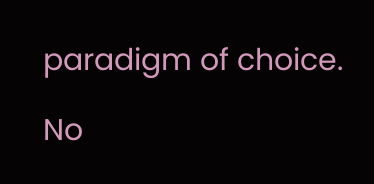paradigm of choice.

No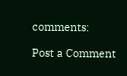comments:

Post a Comment